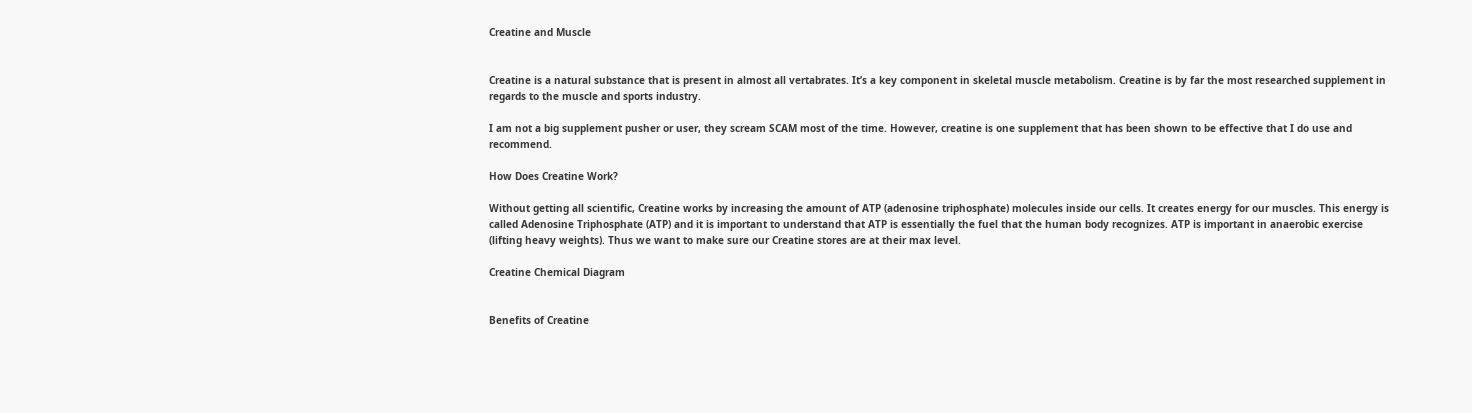Creatine and Muscle


Creatine is a natural substance that is present in almost all vertabrates. It’s a key component in skeletal muscle metabolism. Creatine is by far the most researched supplement in regards to the muscle and sports industry.

I am not a big supplement pusher or user, they scream SCAM most of the time. However, creatine is one supplement that has been shown to be effective that I do use and recommend.

How Does Creatine Work?

Without getting all scientific, Creatine works by increasing the amount of ATP (adenosine triphosphate) molecules inside our cells. It creates energy for our muscles. This energy is called Adenosine Triphosphate (ATP) and it is important to understand that ATP is essentially the fuel that the human body recognizes. ATP is important in anaerobic exercise (lifting heavy weights). Thus we want to make sure our Creatine stores are at their max level.

Creatine Chemical Diagram


Benefits of Creatine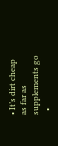• It’s dirt cheap as far as supplements go
  •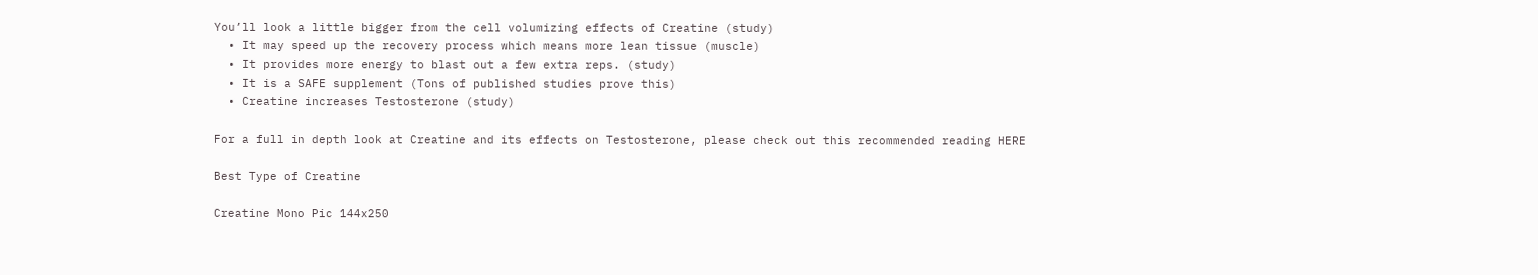You’ll look a little bigger from the cell volumizing effects of Creatine (study)
  • It may speed up the recovery process which means more lean tissue (muscle)
  • It provides more energy to blast out a few extra reps. (study)
  • It is a SAFE supplement (Tons of published studies prove this)
  • Creatine increases Testosterone (study)

For a full in depth look at Creatine and its effects on Testosterone, please check out this recommended reading HERE

Best Type of Creatine

Creatine Mono Pic 144x250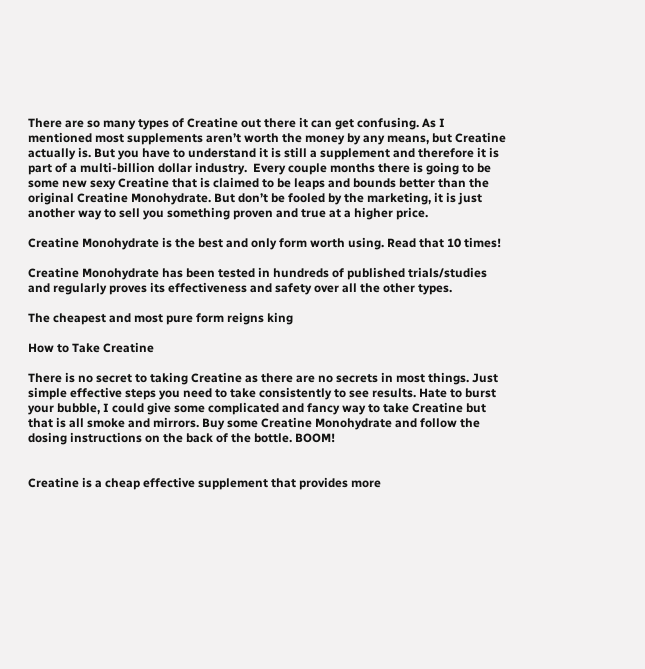There are so many types of Creatine out there it can get confusing. As I mentioned most supplements aren’t worth the money by any means, but Creatine actually is. But you have to understand it is still a supplement and therefore it is part of a multi-billion dollar industry.  Every couple months there is going to be some new sexy Creatine that is claimed to be leaps and bounds better than the original Creatine Monohydrate. But don’t be fooled by the marketing, it is just another way to sell you something proven and true at a higher price.

Creatine Monohydrate is the best and only form worth using. Read that 10 times!

Creatine Monohydrate has been tested in hundreds of published trials/studies and regularly proves its effectiveness and safety over all the other types.

The cheapest and most pure form reigns king

How to Take Creatine

There is no secret to taking Creatine as there are no secrets in most things. Just simple effective steps you need to take consistently to see results. Hate to burst your bubble, I could give some complicated and fancy way to take Creatine but that is all smoke and mirrors. Buy some Creatine Monohydrate and follow the dosing instructions on the back of the bottle. BOOM!


Creatine is a cheap effective supplement that provides more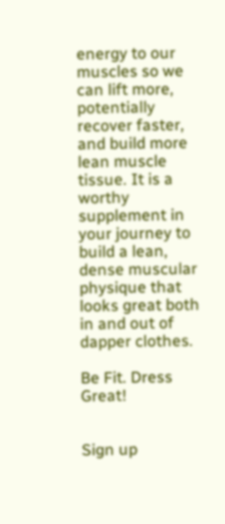energy to our muscles so we can lift more, potentially recover faster, and build more lean muscle tissue. It is a worthy supplement in your journey to build a lean, dense muscular physique that looks great both in and out of dapper clothes.

Be Fit. Dress Great!


Sign up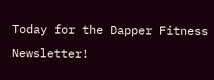Today for the Dapper Fitness Newsletter!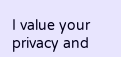I value your privacy and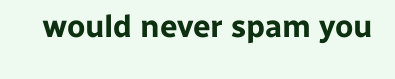would never spam you